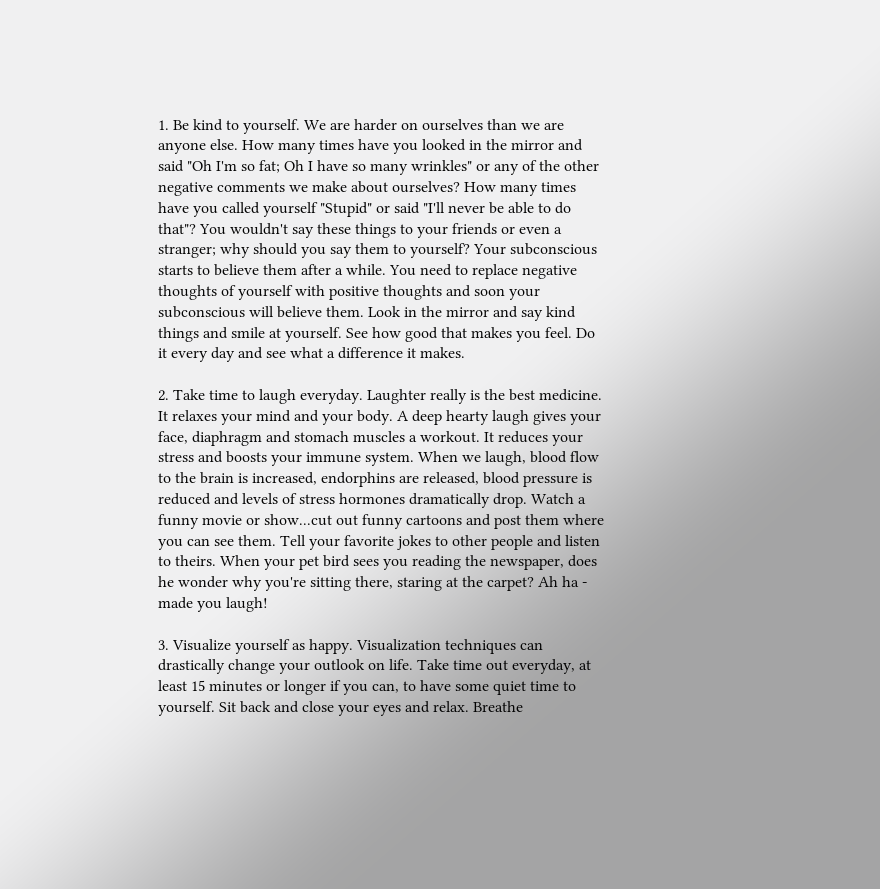1. Be kind to yourself. We are harder on ourselves than we are anyone else. How many times have you looked in the mirror and said "Oh I'm so fat; Oh I have so many wrinkles" or any of the other negative comments we make about ourselves? How many times have you called yourself "Stupid" or said "I'll never be able to do that"? You wouldn't say these things to your friends or even a stranger; why should you say them to yourself? Your subconscious starts to believe them after a while. You need to replace negative thoughts of yourself with positive thoughts and soon your subconscious will believe them. Look in the mirror and say kind things and smile at yourself. See how good that makes you feel. Do it every day and see what a difference it makes.

2. Take time to laugh everyday. Laughter really is the best medicine. It relaxes your mind and your body. A deep hearty laugh gives your face, diaphragm and stomach muscles a workout. It reduces your stress and boosts your immune system. When we laugh, blood flow to the brain is increased, endorphins are released, blood pressure is reduced and levels of stress hormones dramatically drop. Watch a funny movie or show...cut out funny cartoons and post them where you can see them. Tell your favorite jokes to other people and listen to theirs. When your pet bird sees you reading the newspaper, does he wonder why you're sitting there, staring at the carpet? Ah ha - made you laugh!

3. Visualize yourself as happy. Visualization techniques can drastically change your outlook on life. Take time out everyday, at least 15 minutes or longer if you can, to have some quiet time to yourself. Sit back and close your eyes and relax. Breathe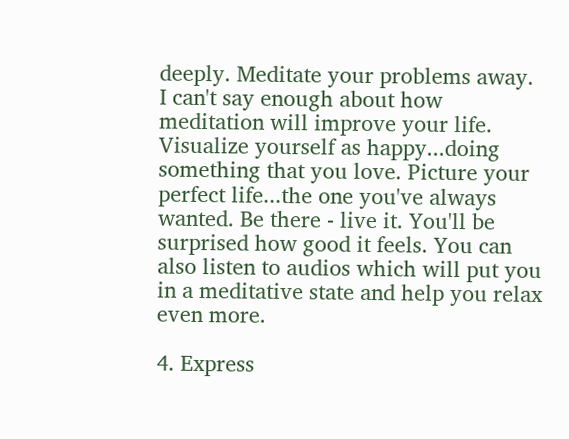deeply. Meditate your problems away. I can't say enough about how meditation will improve your life. Visualize yourself as happy...doing something that you love. Picture your perfect life...the one you've always wanted. Be there - live it. You'll be surprised how good it feels. You can also listen to audios which will put you in a meditative state and help you relax even more.

4. Express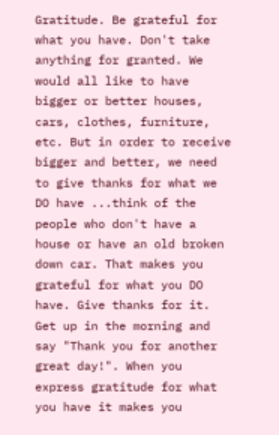Gratitude. Be grateful for what you have. Don't take anything for granted. We would all like to have bigger or better houses, cars, clothes, furniture, etc. But in order to receive bigger and better, we need to give thanks for what we DO have ...think of the people who don't have a house or have an old broken down car. That makes you grateful for what you DO have. Give thanks for it. Get up in the morning and say "Thank you for another great day!". When you express gratitude for what you have it makes you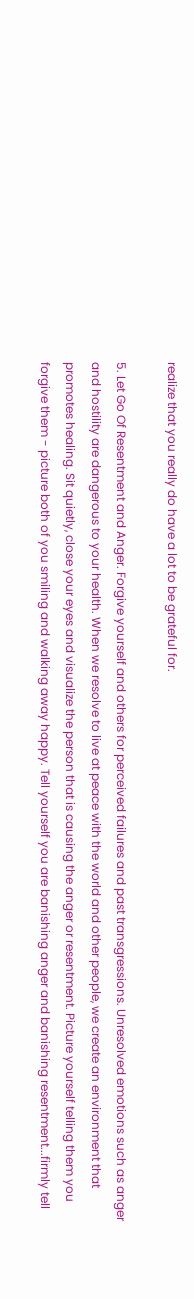realize that you really do have a lot to be grateful for.

5. Let Go Of Resentment and Anger. Forgive yourself and others for perceived failures and past transgressions. Unresolved emotions such as anger and hostility are dangerous to your health. When we resolve to live at peace with the world and other people, we create an environment that promotes healing. Sit quietly, close your eyes and visualize the person that is causing the anger or resentment. Picture yourself telling them you forgive them - picture both of you smiling and walking away happy. Tell yourself you are banishing anger and banishing resentment...firmly tell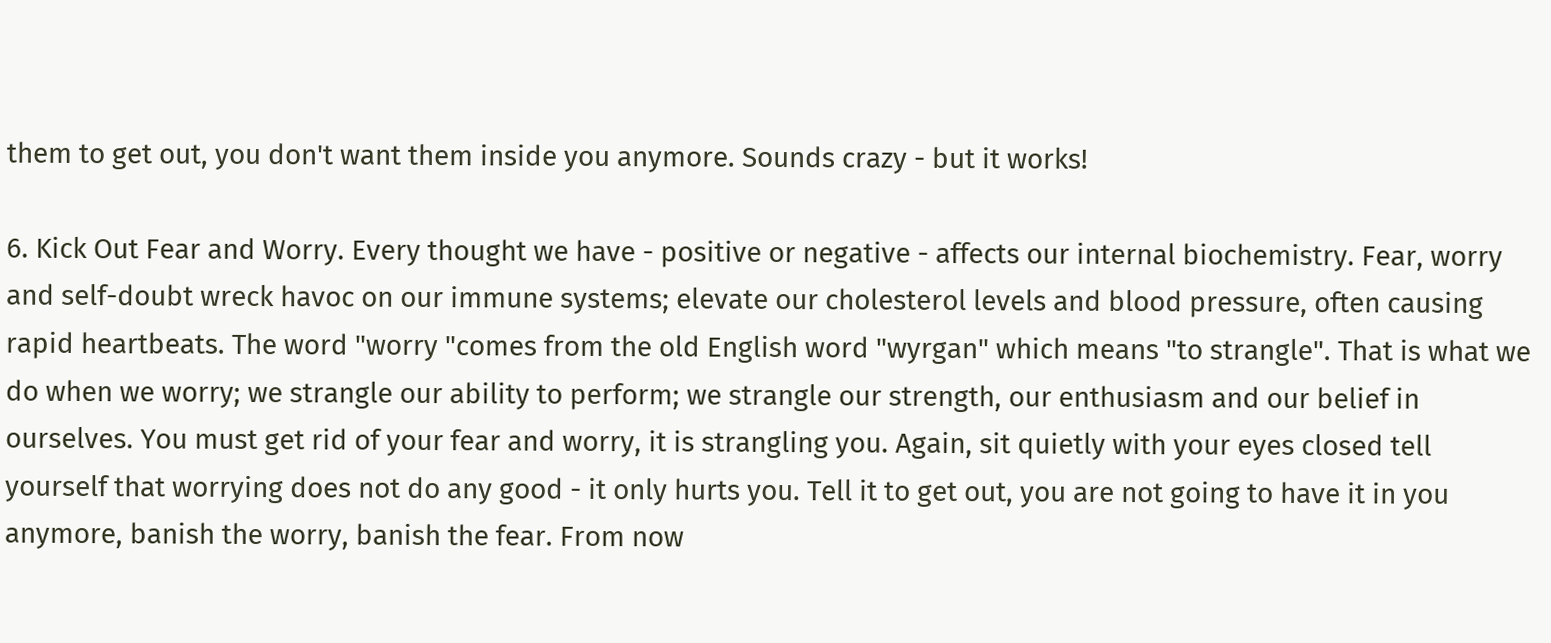them to get out, you don't want them inside you anymore. Sounds crazy - but it works!

6. Kick Out Fear and Worry. Every thought we have - positive or negative - affects our internal biochemistry. Fear, worry and self-doubt wreck havoc on our immune systems; elevate our cholesterol levels and blood pressure, often causing rapid heartbeats. The word "worry "comes from the old English word "wyrgan" which means "to strangle". That is what we do when we worry; we strangle our ability to perform; we strangle our strength, our enthusiasm and our belief in ourselves. You must get rid of your fear and worry, it is strangling you. Again, sit quietly with your eyes closed tell yourself that worrying does not do any good - it only hurts you. Tell it to get out, you are not going to have it in you anymore, banish the worry, banish the fear. From now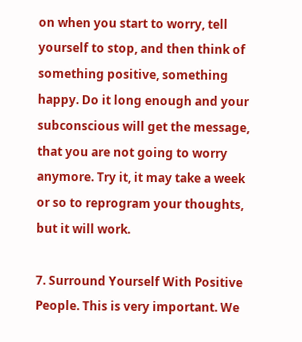on when you start to worry, tell yourself to stop, and then think of something positive, something happy. Do it long enough and your subconscious will get the message, that you are not going to worry anymore. Try it, it may take a week or so to reprogram your thoughts, but it will work.

7. Surround Yourself With Positive People. This is very important. We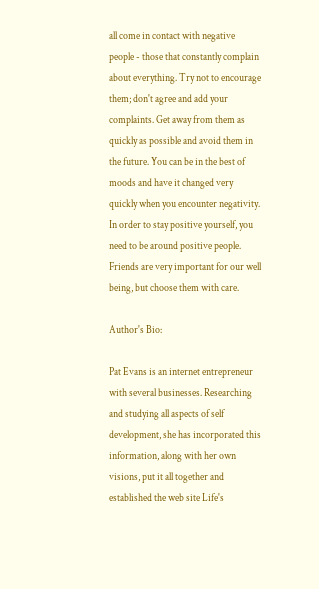all come in contact with negative people - those that constantly complain about everything. Try not to encourage them; don't agree and add your complaints. Get away from them as quickly as possible and avoid them in the future. You can be in the best of moods and have it changed very quickly when you encounter negativity. In order to stay positive yourself, you need to be around positive people. Friends are very important for our well being, but choose them with care.

Author's Bio:

Pat Evans is an internet entrepreneur with several businesses. Researching and studying all aspects of self development, she has incorporated this information, along with her own visions, put it all together and established the web site Life's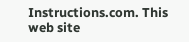Instructions.com. This web site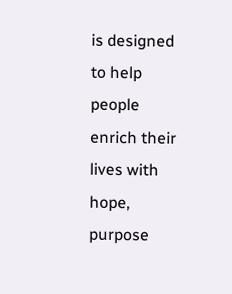is designed to help people enrich their lives with hope, purpose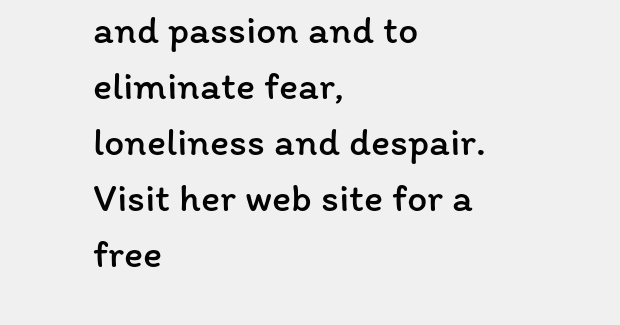and passion and to eliminate fear, loneliness and despair. Visit her web site for a free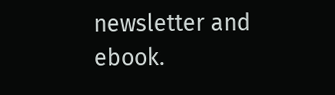newsletter and ebook.